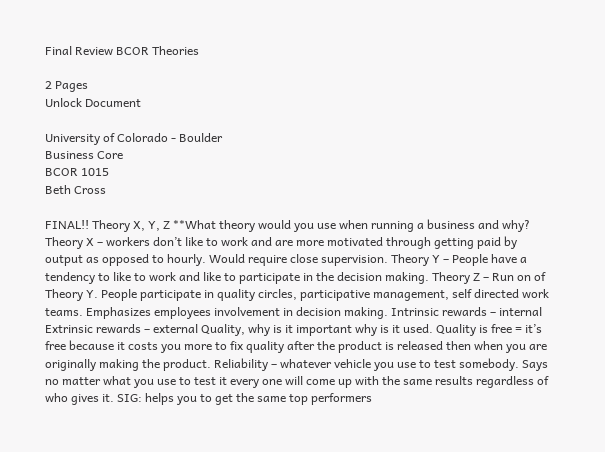Final Review BCOR Theories

2 Pages
Unlock Document

University of Colorado - Boulder
Business Core
BCOR 1015
Beth Cross

FINAL!! Theory X, Y, Z **What theory would you use when running a business and why? Theory X – workers don’t like to work and are more motivated through getting paid by output as opposed to hourly. Would require close supervision. Theory Y – People have a tendency to like to work and like to participate in the decision making. Theory Z – Run on of Theory Y. People participate in quality circles, participative management, self directed work teams. Emphasizes employees involvement in decision making. Intrinsic rewards – internal Extrinsic rewards – external Quality, why is it important why is it used. Quality is free = it’s free because it costs you more to fix quality after the product is released then when you are originally making the product. Reliability – whatever vehicle you use to test somebody. Says no matter what you use to test it every one will come up with the same results regardless of who gives it. SIG: helps you to get the same top performers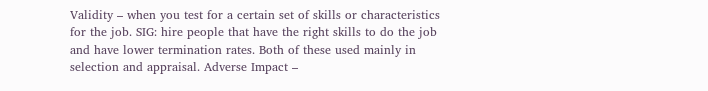Validity – when you test for a certain set of skills or characteristics for the job. SIG: hire people that have the right skills to do the job and have lower termination rates. Both of these used mainly in selection and appraisal. Adverse Impact –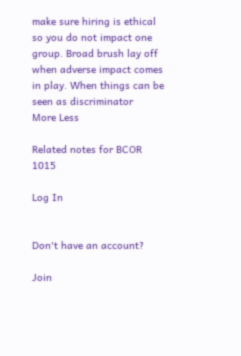make sure hiring is ethical so you do not impact one group. Broad brush lay off when adverse impact comes in play. When things can be seen as discriminator
More Less

Related notes for BCOR 1015

Log In


Don't have an account?

Join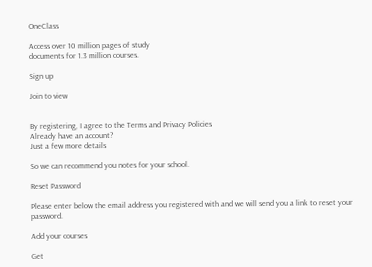OneClass

Access over 10 million pages of study
documents for 1.3 million courses.

Sign up

Join to view


By registering, I agree to the Terms and Privacy Policies
Already have an account?
Just a few more details

So we can recommend you notes for your school.

Reset Password

Please enter below the email address you registered with and we will send you a link to reset your password.

Add your courses

Get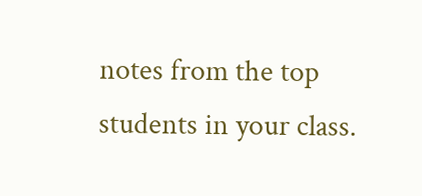notes from the top students in your class.